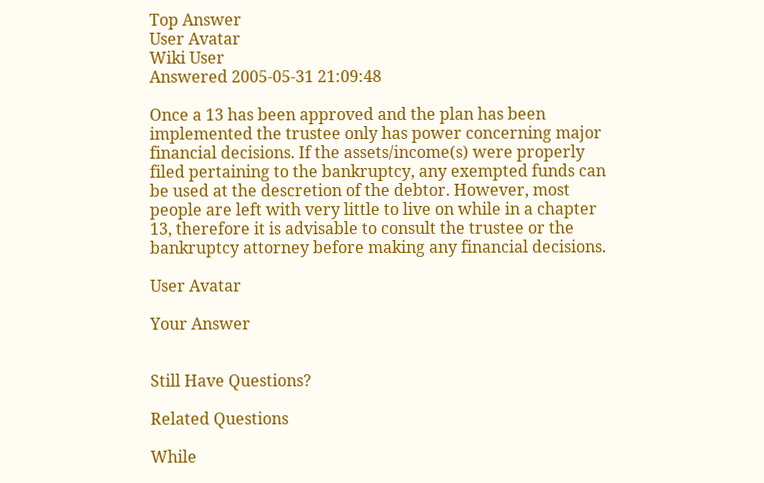Top Answer
User Avatar
Wiki User
Answered 2005-05-31 21:09:48

Once a 13 has been approved and the plan has been implemented the trustee only has power concerning major financial decisions. If the assets/income(s) were properly filed pertaining to the bankruptcy, any exempted funds can be used at the descretion of the debtor. However, most people are left with very little to live on while in a chapter 13, therefore it is advisable to consult the trustee or the bankruptcy attorney before making any financial decisions.

User Avatar

Your Answer


Still Have Questions?

Related Questions

While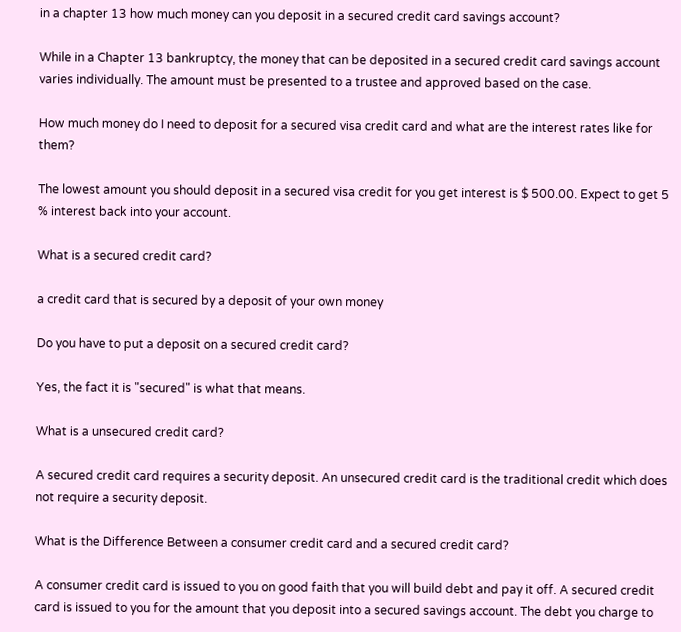in a chapter 13 how much money can you deposit in a secured credit card savings account?

While in a Chapter 13 bankruptcy, the money that can be deposited in a secured credit card savings account varies individually. The amount must be presented to a trustee and approved based on the case.

How much money do I need to deposit for a secured visa credit card and what are the interest rates like for them?

The lowest amount you should deposit in a secured visa credit for you get interest is $ 500.00. Expect to get 5 % interest back into your account.

What is a secured credit card?

a credit card that is secured by a deposit of your own money

Do you have to put a deposit on a secured credit card?

Yes, the fact it is "secured" is what that means.

What is a unsecured credit card?

A secured credit card requires a security deposit. An unsecured credit card is the traditional credit which does not require a security deposit.

What is the Difference Between a consumer credit card and a secured credit card?

A consumer credit card is issued to you on good faith that you will build debt and pay it off. A secured credit card is issued to you for the amount that you deposit into a secured savings account. The debt you charge to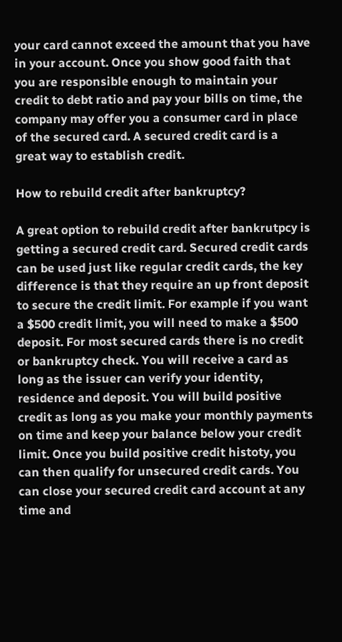your card cannot exceed the amount that you have in your account. Once you show good faith that you are responsible enough to maintain your credit to debt ratio and pay your bills on time, the company may offer you a consumer card in place of the secured card. A secured credit card is a great way to establish credit.

How to rebuild credit after bankruptcy?

A great option to rebuild credit after bankrutpcy is getting a secured credit card. Secured credit cards can be used just like regular credit cards, the key difference is that they require an up front deposit to secure the credit limit. For example if you want a $500 credit limit, you will need to make a $500 deposit. For most secured cards there is no credit or bankruptcy check. You will receive a card as long as the issuer can verify your identity, residence and deposit. You will build positive credit as long as you make your monthly payments on time and keep your balance below your credit limit. Once you build positive credit histoty, you can then qualify for unsecured credit cards. You can close your secured credit card account at any time and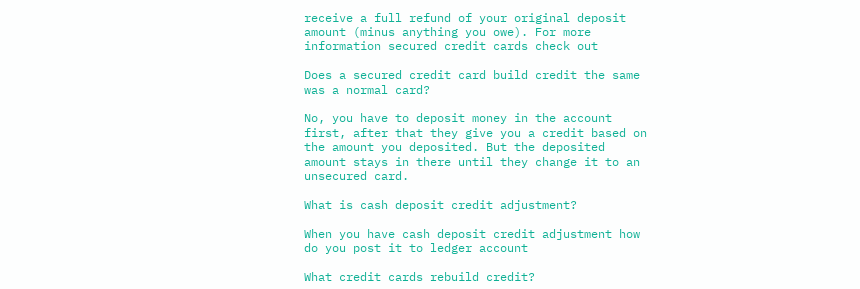receive a full refund of your original deposit amount (minus anything you owe). For more information secured credit cards check out

Does a secured credit card build credit the same was a normal card?

No, you have to deposit money in the account first, after that they give you a credit based on the amount you deposited. But the deposited amount stays in there until they change it to an unsecured card.

What is cash deposit credit adjustment?

When you have cash deposit credit adjustment how do you post it to ledger account

What credit cards rebuild credit?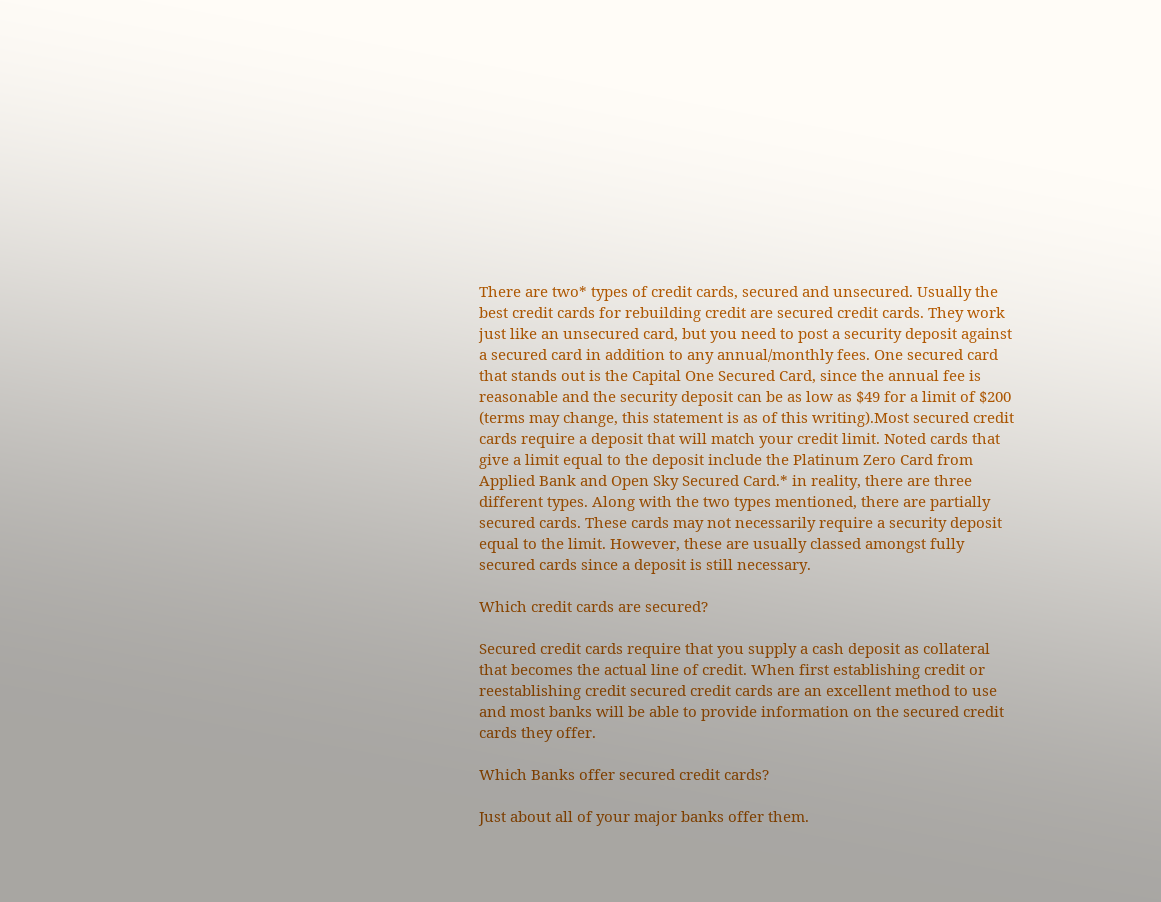There are two* types of credit cards, secured and unsecured. Usually the best credit cards for rebuilding credit are secured credit cards. They work just like an unsecured card, but you need to post a security deposit against a secured card in addition to any annual/monthly fees. One secured card that stands out is the Capital One Secured Card, since the annual fee is reasonable and the security deposit can be as low as $49 for a limit of $200 (terms may change, this statement is as of this writing).Most secured credit cards require a deposit that will match your credit limit. Noted cards that give a limit equal to the deposit include the Platinum Zero Card from Applied Bank and Open Sky Secured Card.* in reality, there are three different types. Along with the two types mentioned, there are partially secured cards. These cards may not necessarily require a security deposit equal to the limit. However, these are usually classed amongst fully secured cards since a deposit is still necessary.

Which credit cards are secured?

Secured credit cards require that you supply a cash deposit as collateral that becomes the actual line of credit. When first establishing credit or reestablishing credit secured credit cards are an excellent method to use and most banks will be able to provide information on the secured credit cards they offer.

Which Banks offer secured credit cards?

Just about all of your major banks offer them.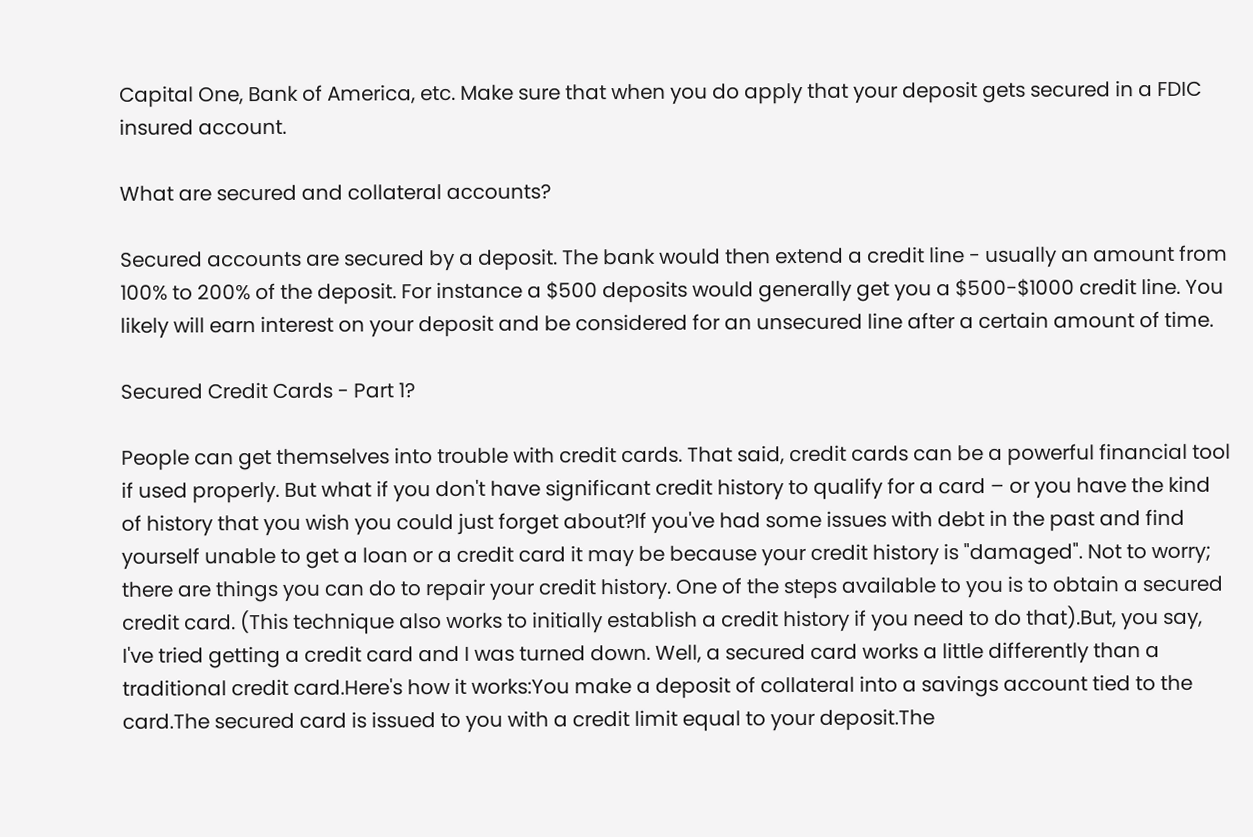Capital One, Bank of America, etc. Make sure that when you do apply that your deposit gets secured in a FDIC insured account.

What are secured and collateral accounts?

Secured accounts are secured by a deposit. The bank would then extend a credit line - usually an amount from 100% to 200% of the deposit. For instance a $500 deposits would generally get you a $500-$1000 credit line. You likely will earn interest on your deposit and be considered for an unsecured line after a certain amount of time.

Secured Credit Cards - Part 1?

People can get themselves into trouble with credit cards. That said, credit cards can be a powerful financial tool if used properly. But what if you don't have significant credit history to qualify for a card – or you have the kind of history that you wish you could just forget about?If you've had some issues with debt in the past and find yourself unable to get a loan or a credit card it may be because your credit history is "damaged". Not to worry; there are things you can do to repair your credit history. One of the steps available to you is to obtain a secured credit card. (This technique also works to initially establish a credit history if you need to do that).But, you say, I've tried getting a credit card and I was turned down. Well, a secured card works a little differently than a traditional credit card.Here's how it works:You make a deposit of collateral into a savings account tied to the card.The secured card is issued to you with a credit limit equal to your deposit.The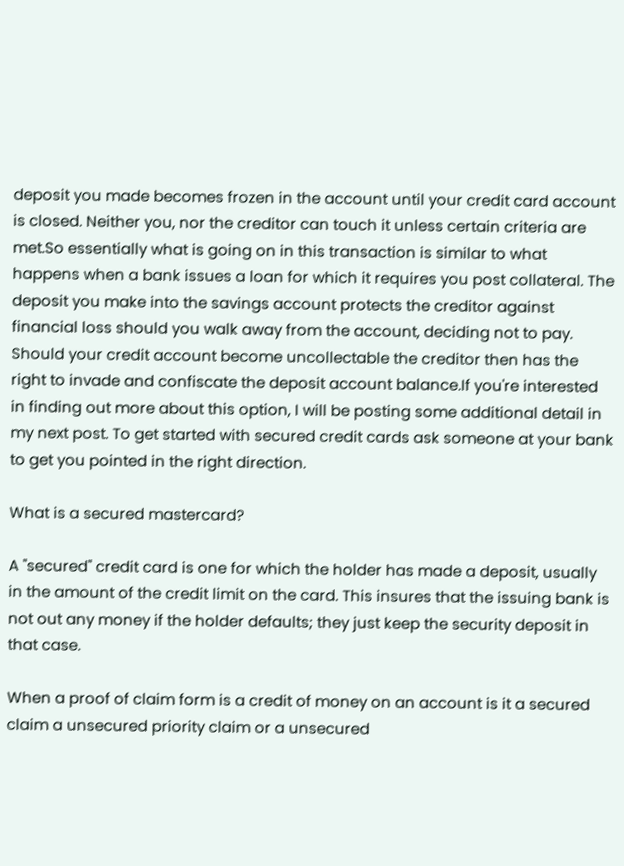deposit you made becomes frozen in the account until your credit card account is closed. Neither you, nor the creditor can touch it unless certain criteria are met.So essentially what is going on in this transaction is similar to what happens when a bank issues a loan for which it requires you post collateral. The deposit you make into the savings account protects the creditor against financial loss should you walk away from the account, deciding not to pay. Should your credit account become uncollectable the creditor then has the right to invade and confiscate the deposit account balance.If you're interested in finding out more about this option, I will be posting some additional detail in my next post. To get started with secured credit cards ask someone at your bank to get you pointed in the right direction.

What is a secured mastercard?

A "secured" credit card is one for which the holder has made a deposit, usually in the amount of the credit limit on the card. This insures that the issuing bank is not out any money if the holder defaults; they just keep the security deposit in that case.

When a proof of claim form is a credit of money on an account is it a secured claim a unsecured priority claim or a unsecured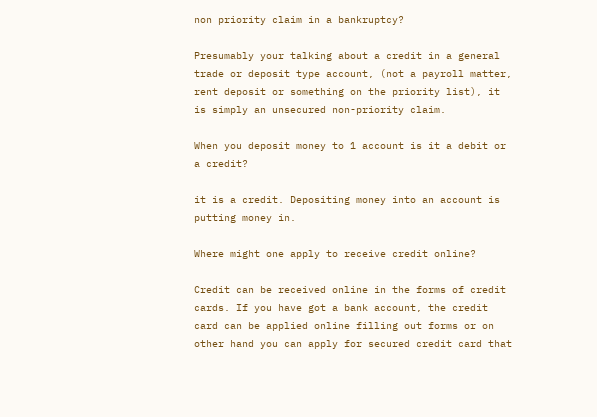non priority claim in a bankruptcy?

Presumably your talking about a credit in a general trade or deposit type account, (not a payroll matter, rent deposit or something on the priority list), it is simply an unsecured non-priority claim.

When you deposit money to 1 account is it a debit or a credit?

it is a credit. Depositing money into an account is putting money in.

Where might one apply to receive credit online?

Credit can be received online in the forms of credit cards. If you have got a bank account, the credit card can be applied online filling out forms or on other hand you can apply for secured credit card that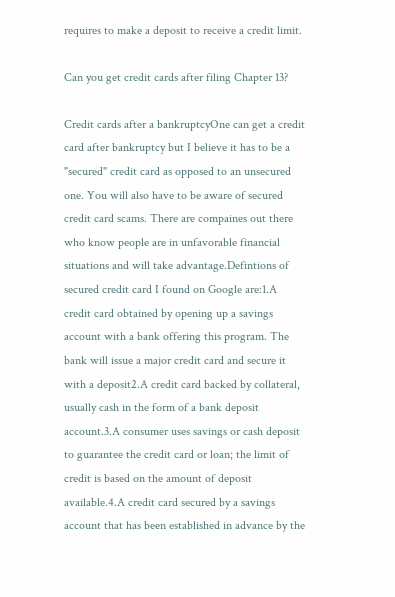requires to make a deposit to receive a credit limit.

Can you get credit cards after filing Chapter 13?

Credit cards after a bankruptcyOne can get a credit card after bankruptcy but I believe it has to be a "secured" credit card as opposed to an unsecured one. You will also have to be aware of secured credit card scams. There are compaines out there who know people are in unfavorable financial situations and will take advantage.Defintions of secured credit card I found on Google are:1.A credit card obtained by opening up a savings account with a bank offering this program. The bank will issue a major credit card and secure it with a deposit2.A credit card backed by collateral, usually cash in the form of a bank deposit account.3.A consumer uses savings or cash deposit to guarantee the credit card or loan; the limit of credit is based on the amount of deposit available.4.A credit card secured by a savings account that has been established in advance by the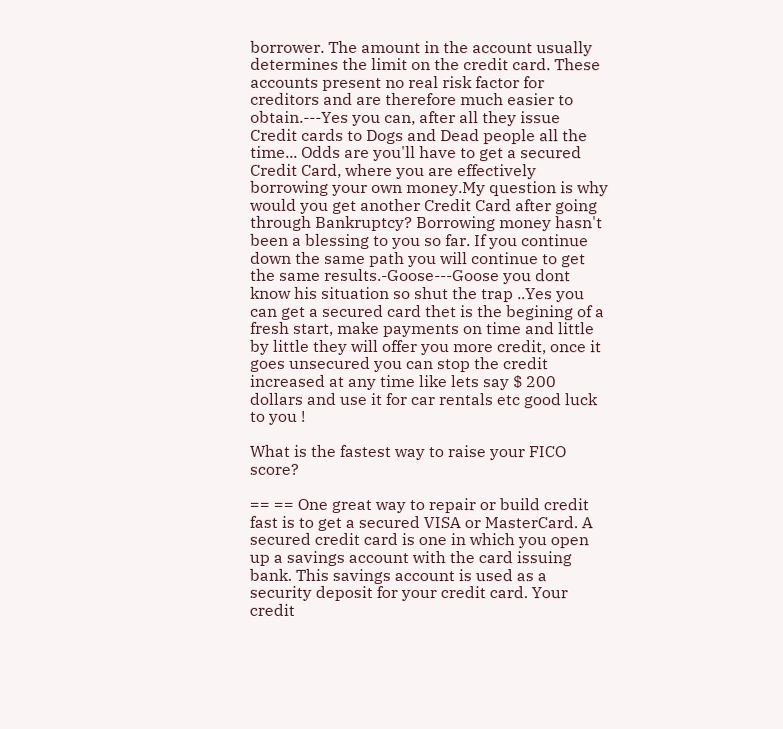borrower. The amount in the account usually determines the limit on the credit card. These accounts present no real risk factor for creditors and are therefore much easier to obtain.---Yes you can, after all they issue Credit cards to Dogs and Dead people all the time... Odds are you'll have to get a secured Credit Card, where you are effectively borrowing your own money.My question is why would you get another Credit Card after going through Bankruptcy? Borrowing money hasn't been a blessing to you so far. If you continue down the same path you will continue to get the same results.-Goose---Goose you dont know his situation so shut the trap ..Yes you can get a secured card thet is the begining of a fresh start, make payments on time and little by little they will offer you more credit, once it goes unsecured you can stop the credit increased at any time like lets say $ 200 dollars and use it for car rentals etc good luck to you !

What is the fastest way to raise your FICO score?

== == One great way to repair or build credit fast is to get a secured VISA or MasterCard. A secured credit card is one in which you open up a savings account with the card issuing bank. This savings account is used as a security deposit for your credit card. Your credit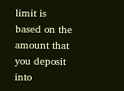limit is based on the amount that you deposit into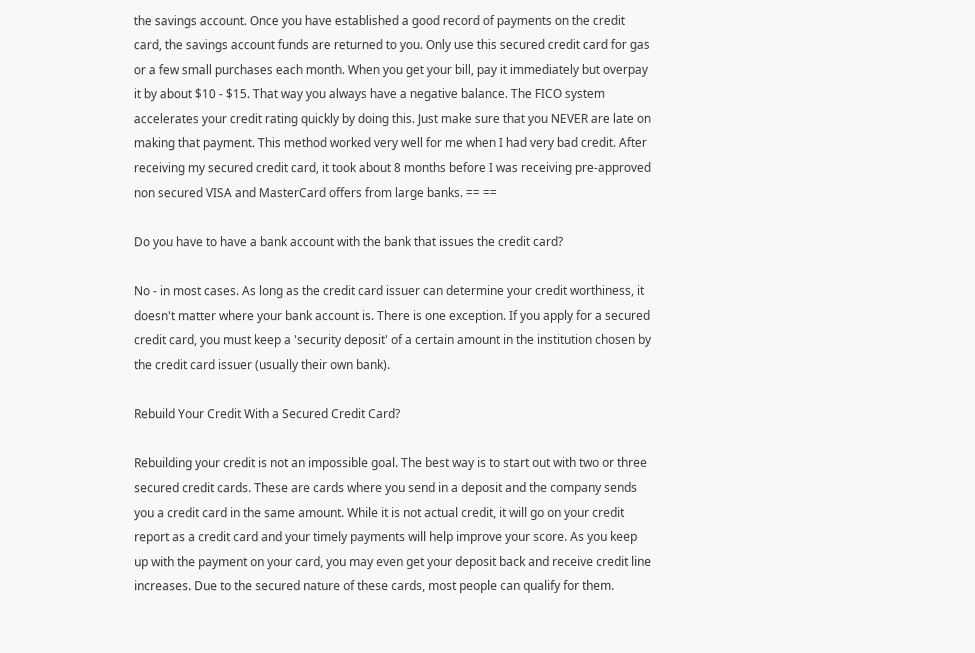the savings account. Once you have established a good record of payments on the credit card, the savings account funds are returned to you. Only use this secured credit card for gas or a few small purchases each month. When you get your bill, pay it immediately but overpay it by about $10 - $15. That way you always have a negative balance. The FICO system accelerates your credit rating quickly by doing this. Just make sure that you NEVER are late on making that payment. This method worked very well for me when I had very bad credit. After receiving my secured credit card, it took about 8 months before I was receiving pre-approved non secured VISA and MasterCard offers from large banks. == ==

Do you have to have a bank account with the bank that issues the credit card?

No - in most cases. As long as the credit card issuer can determine your credit worthiness, it doesn't matter where your bank account is. There is one exception. If you apply for a secured credit card, you must keep a 'security deposit' of a certain amount in the institution chosen by the credit card issuer (usually their own bank).

Rebuild Your Credit With a Secured Credit Card?

Rebuilding your credit is not an impossible goal. The best way is to start out with two or three secured credit cards. These are cards where you send in a deposit and the company sends you a credit card in the same amount. While it is not actual credit, it will go on your credit report as a credit card and your timely payments will help improve your score. As you keep up with the payment on your card, you may even get your deposit back and receive credit line increases. Due to the secured nature of these cards, most people can qualify for them.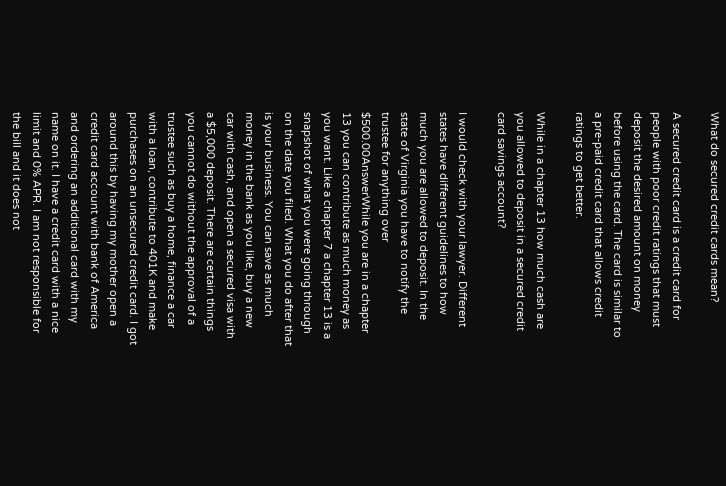What do secured credit cards mean?

A secured credit card is a credit card for people with poor credit ratings that must deposit the desired amount on money before using the card. The card is similar to a pre-paid credit card that allows credit ratings to get better.

While in a chapter 13 how much cash are you allowed to deposit in a secured credit card savings account?

I would check with your lawyer. Different states have different guidelines to how much you are allowed to deposit. In the state of Virginia you have to notify the trustee for anything over $500.00AnswerWhile you are in a chapter 13 you can contribute as much money as you want. Like a chapter 7 a chapter 13 is a snapshot of what you were going through on the date you filed. What you do after that is your business. You can save as much money in the bank as you like, buy a new car with cash, and open a secured visa with a $5,000 deposit. There are certain things you cannot do without the approval of a trustee such as buy a home, finance a car with a loan, contribute to 401K and make purchases on an unsecured credit card. I got around this by having my mother open a credit card account with bank of America and ordering an additional card with my name on it. I have a credit card with a nice limit and 0% APR. I am not responsible for the bill and it does not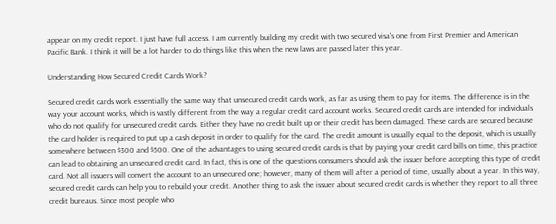appear on my credit report. I just have full access. I am currently building my credit with two secured visa's one from First Premier and American Pacific Bank. I think it will be a lot harder to do things like this when the new laws are passed later this year.

Understanding How Secured Credit Cards Work?

Secured credit cards work essentially the same way that unsecured credit cards work, as far as using them to pay for items. The difference is in the way your account works, which is vastly different from the way a regular credit card account works. Secured credit cards are intended for individuals who do not qualify for unsecured credit cards. Either they have no credit built up or their credit has been damaged. These cards are secured because the card holder is required to put up a cash deposit in order to qualify for the card. The credit amount is usually equal to the deposit, which is usually somewhere between $300 and $500. One of the advantages to using secured credit cards is that by paying your credit card bills on time, this practice can lead to obtaining an unsecured credit card. In fact, this is one of the questions consumers should ask the issuer before accepting this type of credit card. Not all issuers will convert the account to an unsecured one; however, many of them will after a period of time, usually about a year. In this way, secured credit cards can help you to rebuild your credit. Another thing to ask the issuer about secured credit cards is whether they report to all three credit bureaus. Since most people who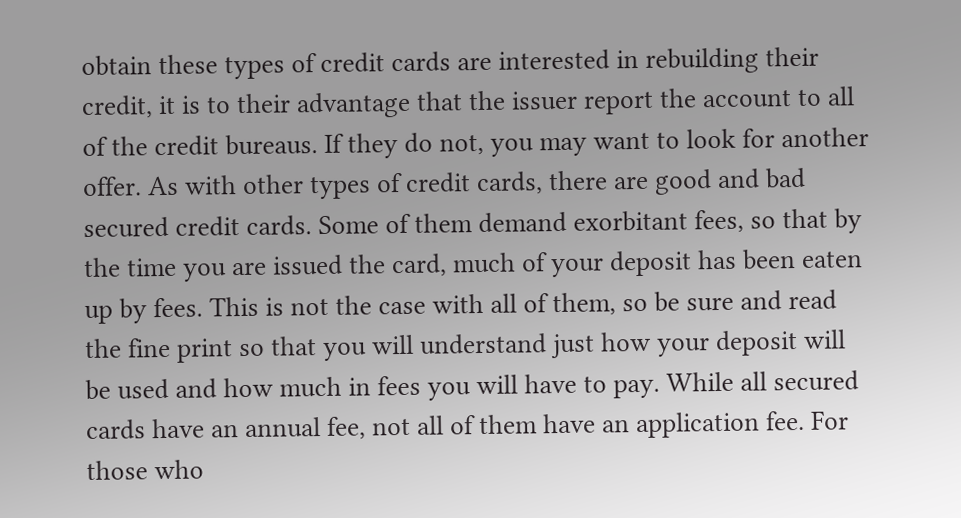obtain these types of credit cards are interested in rebuilding their credit, it is to their advantage that the issuer report the account to all of the credit bureaus. If they do not, you may want to look for another offer. As with other types of credit cards, there are good and bad secured credit cards. Some of them demand exorbitant fees, so that by the time you are issued the card, much of your deposit has been eaten up by fees. This is not the case with all of them, so be sure and read the fine print so that you will understand just how your deposit will be used and how much in fees you will have to pay. While all secured cards have an annual fee, not all of them have an application fee. For those who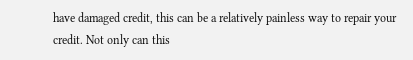have damaged credit, this can be a relatively painless way to repair your credit. Not only can this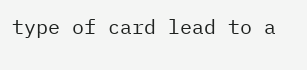type of card lead to a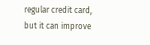regular credit card, but it can improve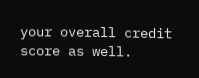your overall credit score as well.